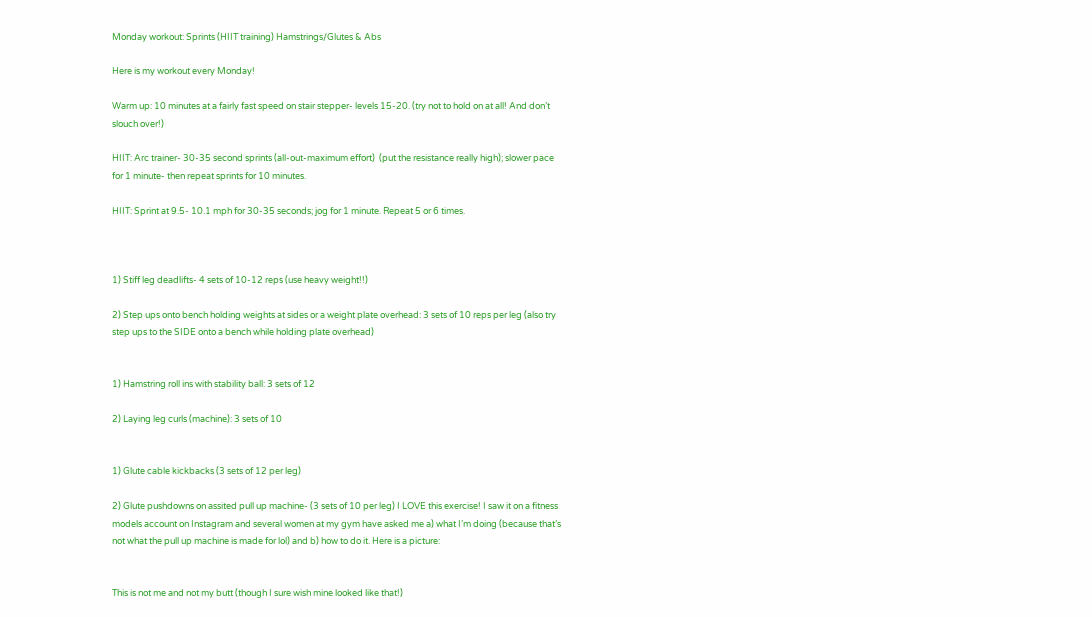Monday workout: Sprints (HIIT training) Hamstrings/Glutes & Abs

Here is my workout every Monday!

Warm up: 10 minutes at a fairly fast speed on stair stepper- levels 15-20. (try not to hold on at all! And don’t slouch over!)

HIIT: Arc trainer- 30-35 second sprints (all-out-maximum effort)  (put the resistance really high); slower pace for 1 minute- then repeat sprints for 10 minutes.

HIIT: Sprint at 9.5- 10.1 mph for 30-35 seconds; jog for 1 minute. Repeat 5 or 6 times.



1) Stiff leg deadlifts- 4 sets of 10-12 reps (use heavy weight!!)

2) Step ups onto bench holding weights at sides or a weight plate overhead: 3 sets of 10 reps per leg (also try step ups to the SIDE onto a bench while holding plate overhead)


1) Hamstring roll ins with stability ball: 3 sets of 12

2) Laying leg curls (machine): 3 sets of 10


1) Glute cable kickbacks (3 sets of 12 per leg)

2) Glute pushdowns on assited pull up machine- (3 sets of 10 per leg) I LOVE this exercise! I saw it on a fitness models account on Instagram and several women at my gym have asked me a) what I’m doing (because that’s not what the pull up machine is made for lol) and b) how to do it. Here is a picture:


This is not me and not my butt (though I sure wish mine looked like that!)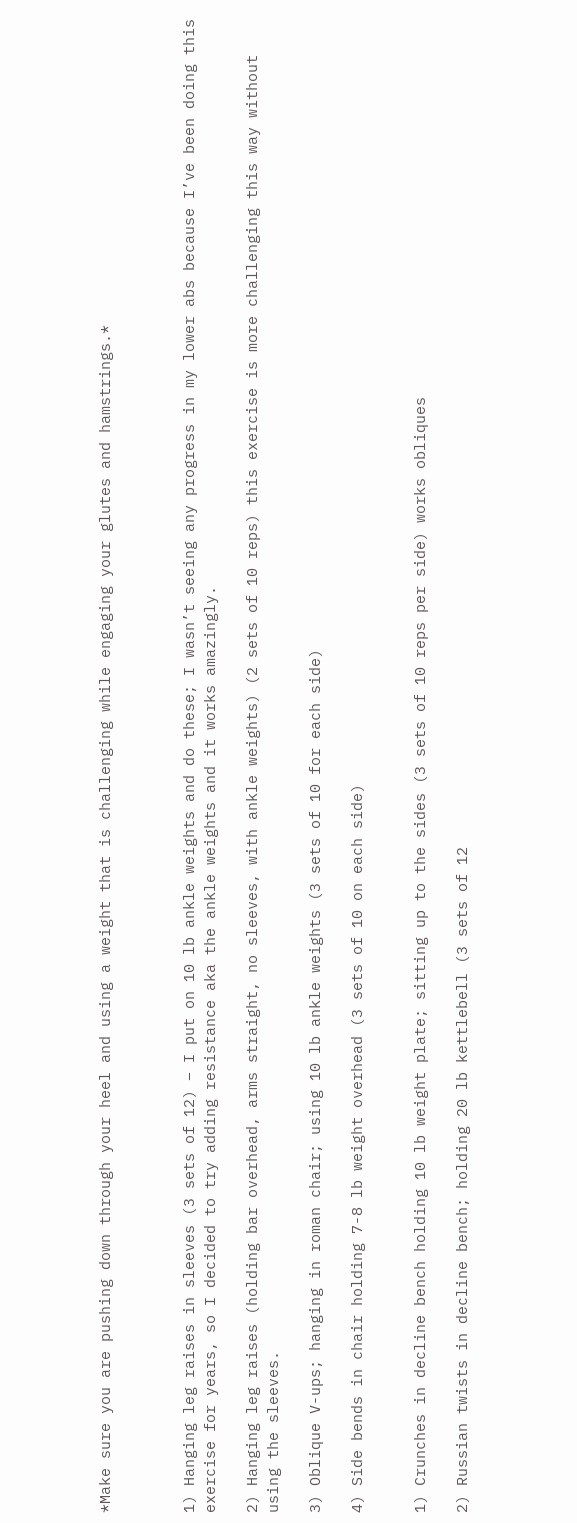*Make sure you are pushing down through your heel and using a weight that is challenging while engaging your glutes and hamstrings.*



1) Hanging leg raises in sleeves (3 sets of 12) – I put on 10 lb ankle weights and do these; I wasn’t seeing any progress in my lower abs because I’ve been doing this exercise for years, so I decided to try adding resistance aka the ankle weights and it works amazingly.

2) Hanging leg raises (holding bar overhead, arms straight, no sleeves, with ankle weights) (2 sets of 10 reps) this exercise is more challenging this way without using the sleeves.

3) Oblique V-ups; hanging in roman chair; using 10 lb ankle weights (3 sets of 10 for each side)

4) Side bends in chair holding 7-8 lb weight overhead (3 sets of 10 on each side)


1) Crunches in decline bench holding 10 lb weight plate; sitting up to the sides (3 sets of 10 reps per side) works obliques

2) Russian twists in decline bench; holding 20 lb kettlebell (3 sets of 12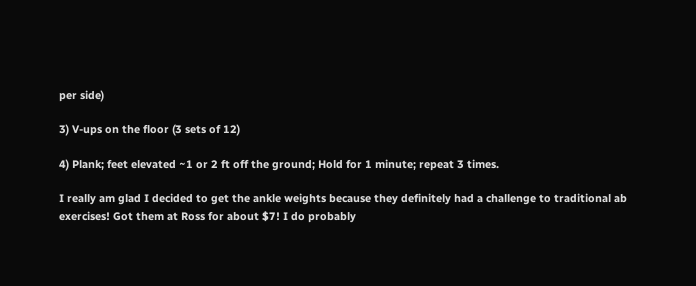per side)

3) V-ups on the floor (3 sets of 12)

4) Plank; feet elevated ~1 or 2 ft off the ground; Hold for 1 minute; repeat 3 times.

I really am glad I decided to get the ankle weights because they definitely had a challenge to traditional ab exercises! Got them at Ross for about $7! I do probably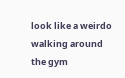look like a weirdo walking around the gym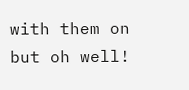with them on but oh well!